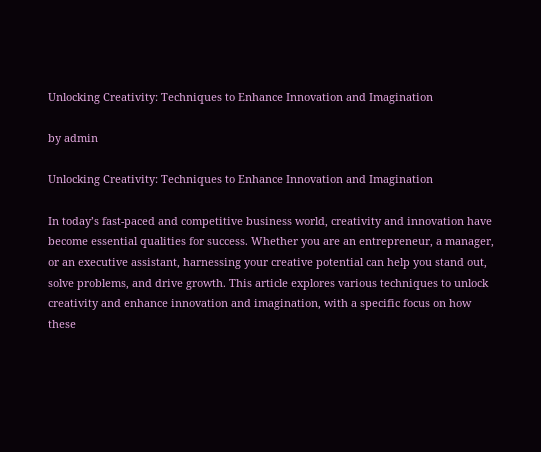Unlocking Creativity: Techniques to Enhance Innovation and Imagination

by admin

Unlocking Creativity: Techniques to Enhance Innovation and Imagination

In today’s fast-paced and competitive business world, creativity and innovation have become essential qualities for success. Whether you are an entrepreneur, a manager, or an executive assistant, harnessing your creative potential can help you stand out, solve problems, and drive growth. This article explores various techniques to unlock creativity and enhance innovation and imagination, with a specific focus on how these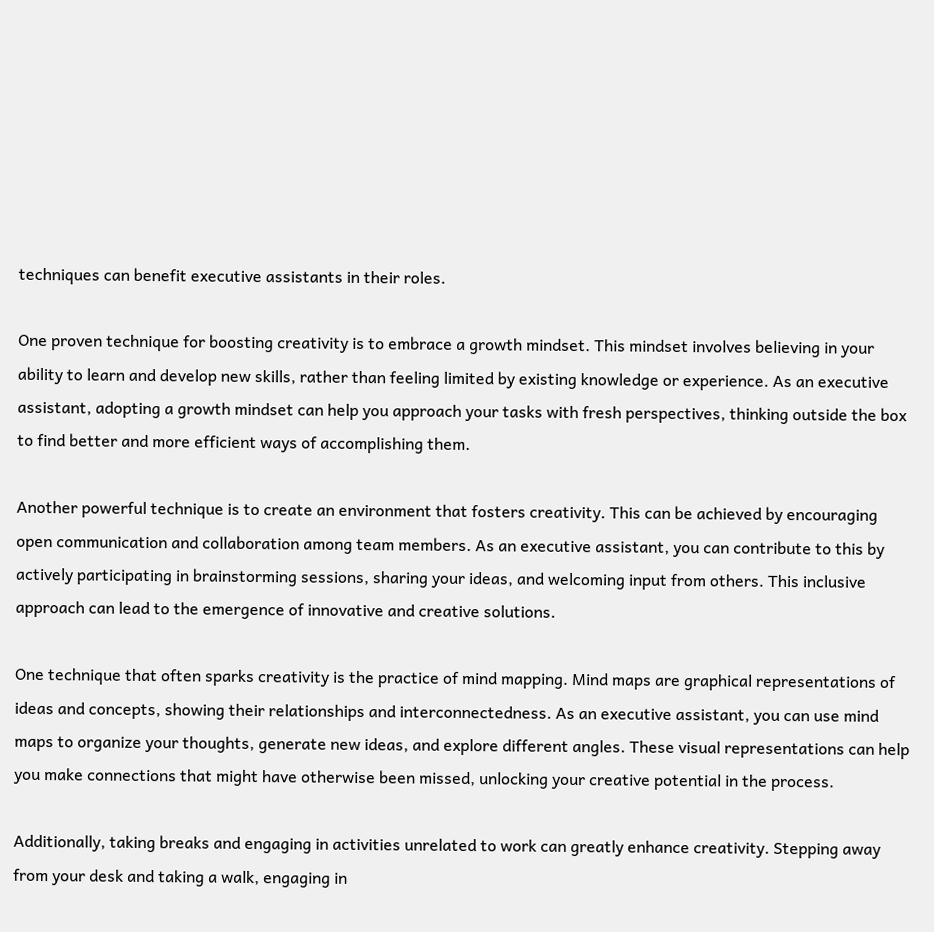techniques can benefit executive assistants in their roles.

One proven technique for boosting creativity is to embrace a growth mindset. This mindset involves believing in your ability to learn and develop new skills, rather than feeling limited by existing knowledge or experience. As an executive assistant, adopting a growth mindset can help you approach your tasks with fresh perspectives, thinking outside the box to find better and more efficient ways of accomplishing them.

Another powerful technique is to create an environment that fosters creativity. This can be achieved by encouraging open communication and collaboration among team members. As an executive assistant, you can contribute to this by actively participating in brainstorming sessions, sharing your ideas, and welcoming input from others. This inclusive approach can lead to the emergence of innovative and creative solutions.

One technique that often sparks creativity is the practice of mind mapping. Mind maps are graphical representations of ideas and concepts, showing their relationships and interconnectedness. As an executive assistant, you can use mind maps to organize your thoughts, generate new ideas, and explore different angles. These visual representations can help you make connections that might have otherwise been missed, unlocking your creative potential in the process.

Additionally, taking breaks and engaging in activities unrelated to work can greatly enhance creativity. Stepping away from your desk and taking a walk, engaging in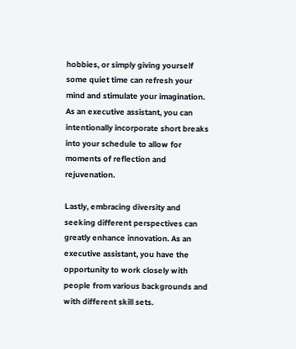hobbies, or simply giving yourself some quiet time can refresh your mind and stimulate your imagination. As an executive assistant, you can intentionally incorporate short breaks into your schedule to allow for moments of reflection and rejuvenation.

Lastly, embracing diversity and seeking different perspectives can greatly enhance innovation. As an executive assistant, you have the opportunity to work closely with people from various backgrounds and with different skill sets.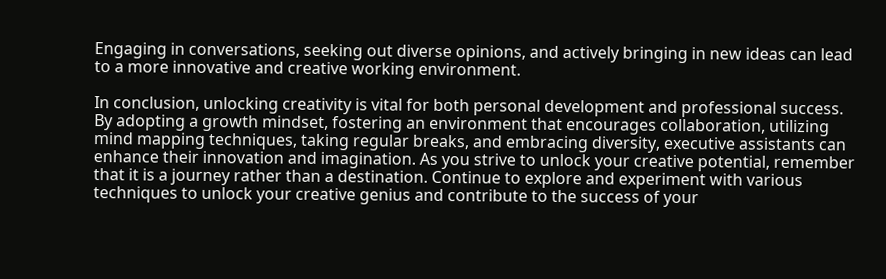Engaging in conversations, seeking out diverse opinions, and actively bringing in new ideas can lead to a more innovative and creative working environment.

In conclusion, unlocking creativity is vital for both personal development and professional success. By adopting a growth mindset, fostering an environment that encourages collaboration, utilizing mind mapping techniques, taking regular breaks, and embracing diversity, executive assistants can enhance their innovation and imagination. As you strive to unlock your creative potential, remember that it is a journey rather than a destination. Continue to explore and experiment with various techniques to unlock your creative genius and contribute to the success of your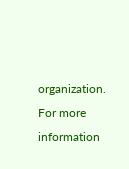organization.
For more information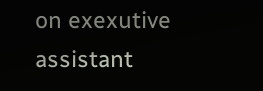on exexutive assistant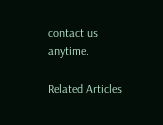contact us anytime.

Related Articles